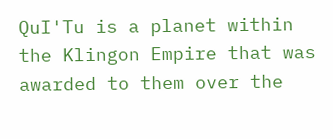QuI'Tu is a planet within the Klingon Empire that was awarded to them over the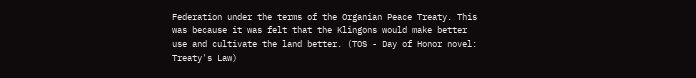Federation under the terms of the Organian Peace Treaty. This was because it was felt that the Klingons would make better use and cultivate the land better. (TOS - Day of Honor novel: Treaty's Law)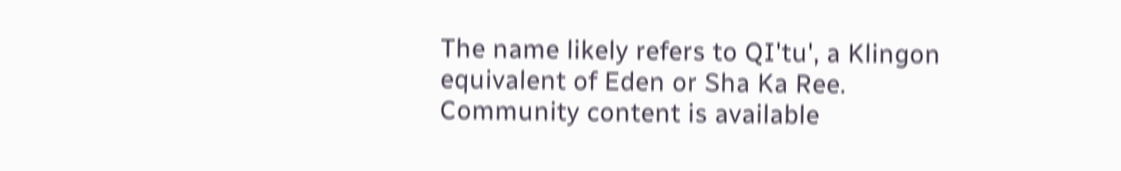The name likely refers to QI'tu', a Klingon equivalent of Eden or Sha Ka Ree.
Community content is available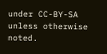under CC-BY-SA unless otherwise noted.